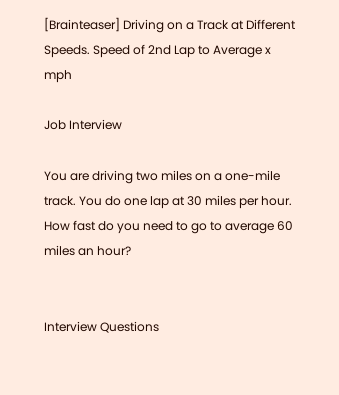[Brainteaser] Driving on a Track at Different Speeds. Speed of 2nd Lap to Average x mph

Job Interview

You are driving two miles on a one-mile track. You do one lap at 30 miles per hour. How fast do you need to go to average 60 miles an hour?


Interview Questions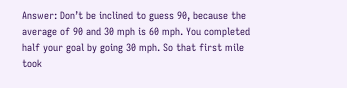Answer: Don’t be inclined to guess 90, because the average of 90 and 30 mph is 60 mph. You completed half your goal by going 30 mph. So that first mile took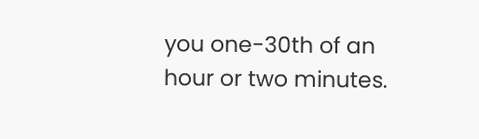you one-30th of an hour or two minutes.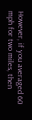However, if you averaged 60 mph for two miles, then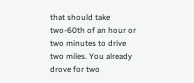that should take two-60th of an hour or two minutes to drive two miles. You already drove for two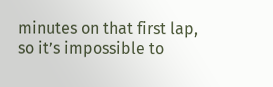minutes on that first lap, so it’s impossible to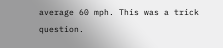average 60 mph. This was a trick question.